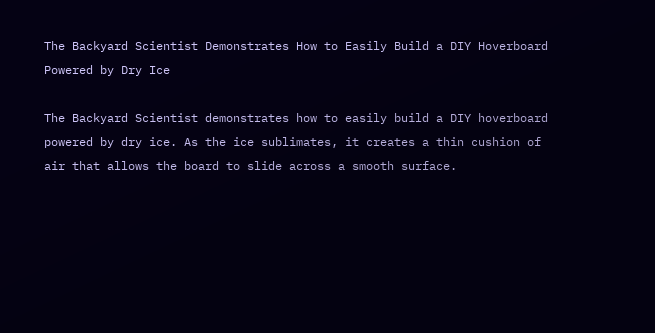The Backyard Scientist Demonstrates How to Easily Build a DIY Hoverboard Powered by Dry Ice

The Backyard Scientist demonstrates how to easily build a DIY hoverboard powered by dry ice. As the ice sublimates, it creates a thin cushion of air that allows the board to slide across a smooth surface.